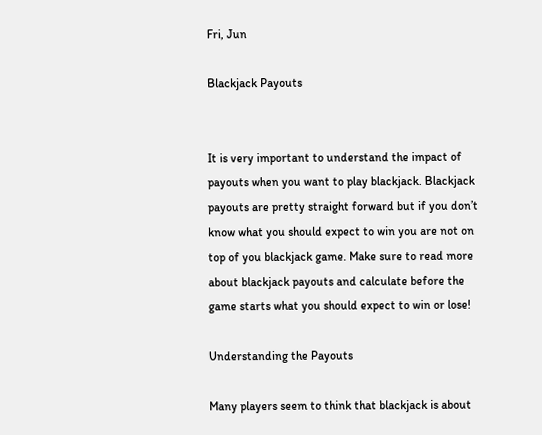Fri, Jun

Blackjack Payouts


It is very important to understand the impact of payouts when you want to play blackjack. Blackjack payouts are pretty straight forward but if you don’t know what you should expect to win you are not on top of you blackjack game. Make sure to read more about blackjack payouts and calculate before the game starts what you should expect to win or lose!

Understanding the Payouts

Many players seem to think that blackjack is about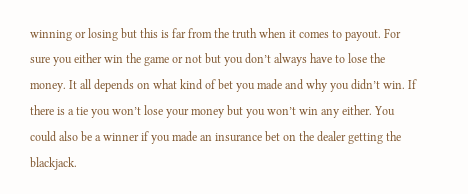winning or losing but this is far from the truth when it comes to payout. For sure you either win the game or not but you don’t always have to lose the money. It all depends on what kind of bet you made and why you didn’t win. If there is a tie you won’t lose your money but you won’t win any either. You could also be a winner if you made an insurance bet on the dealer getting the blackjack.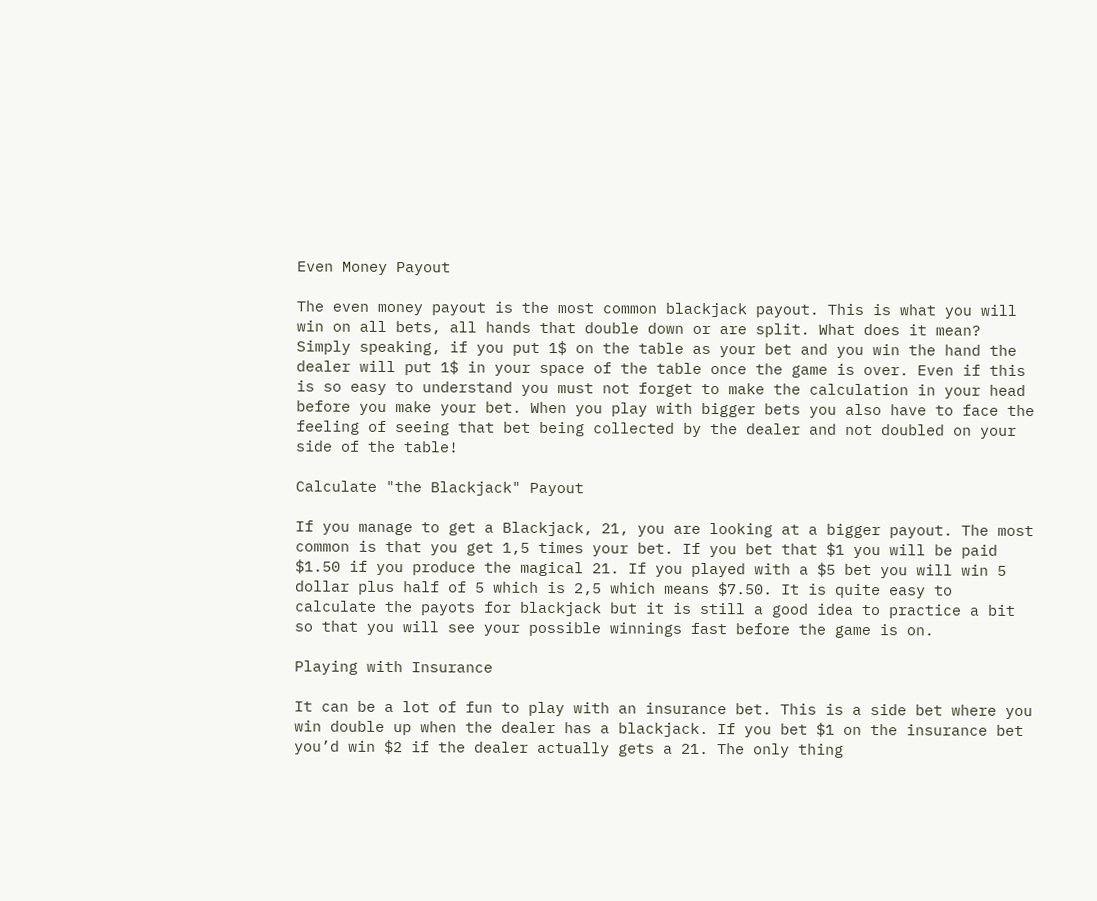Even Money Payout

The even money payout is the most common blackjack payout. This is what you will win on all bets, all hands that double down or are split. What does it mean? Simply speaking, if you put 1$ on the table as your bet and you win the hand the dealer will put 1$ in your space of the table once the game is over. Even if this is so easy to understand you must not forget to make the calculation in your head before you make your bet. When you play with bigger bets you also have to face the feeling of seeing that bet being collected by the dealer and not doubled on your side of the table!

Calculate "the Blackjack" Payout

If you manage to get a Blackjack, 21, you are looking at a bigger payout. The most common is that you get 1,5 times your bet. If you bet that $1 you will be paid $1.50 if you produce the magical 21. If you played with a $5 bet you will win 5 dollar plus half of 5 which is 2,5 which means $7.50. It is quite easy to calculate the payots for blackjack but it is still a good idea to practice a bit so that you will see your possible winnings fast before the game is on.

Playing with Insurance

It can be a lot of fun to play with an insurance bet. This is a side bet where you win double up when the dealer has a blackjack. If you bet $1 on the insurance bet you’d win $2 if the dealer actually gets a 21. The only thing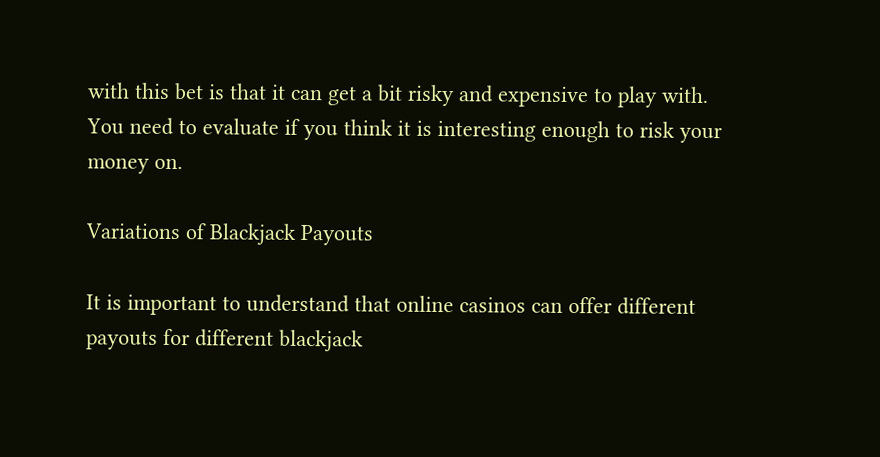with this bet is that it can get a bit risky and expensive to play with. You need to evaluate if you think it is interesting enough to risk your money on.

Variations of Blackjack Payouts

It is important to understand that online casinos can offer different payouts for different blackjack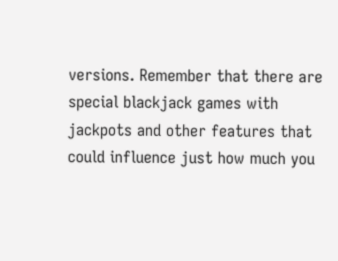versions. Remember that there are special blackjack games with jackpots and other features that could influence just how much you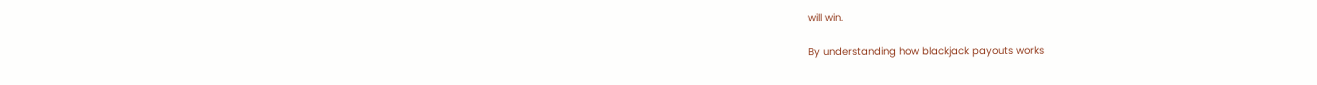will win.

By understanding how blackjack payouts works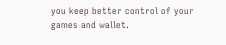you keep better control of your games and wallet.